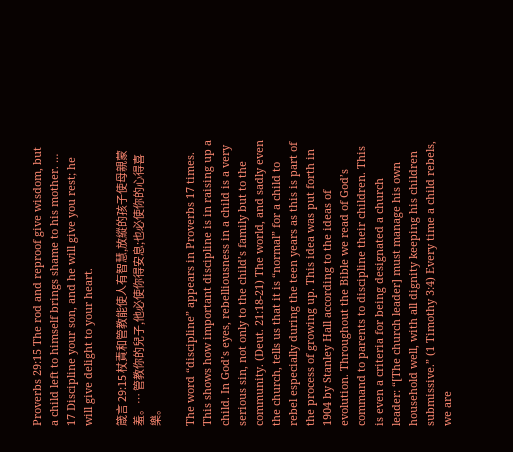Proverbs 29:15 The rod and reproof give wisdom, but a child left to himself brings shame to his mother. … 17 Discipline your son, and he will give you rest; he will give delight to your heart.

箴言 29:15 杖責和管教能使人有智慧,放縱的孩子使母親蒙羞。… 管教你的兒子,他必使你得安息;也必使你的心得喜樂。

The word “discipline” appears in Proverbs 17 times. This shows how important discipline is in raising up a child. In God’s eyes, rebelliousness in a child is a very serious sin, not only to the child’s family but to the community. (Deut. 21:18-21) The world, and sadly even the church, tells us that it is “normal” for a child to rebel especially during the teen years as this is part of the process of growing up. This idea was put forth in 1904 by Stanley Hall according to the ideas of evolution. Throughout the Bible we read of God’s command to parents to discipline their children. This is even a criteria for being designated a church leader: “[The church leader] must manage his own household well, with all dignity keeping his children submissive.” (1 Timothy 3:4) Every time a child rebels, we are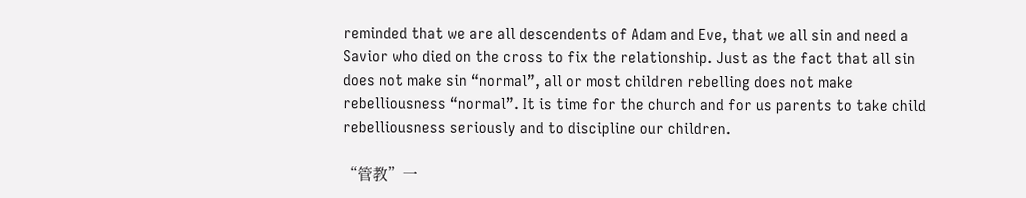reminded that we are all descendents of Adam and Eve, that we all sin and need a Savior who died on the cross to fix the relationship. Just as the fact that all sin does not make sin “normal”, all or most children rebelling does not make rebelliousness “normal”. It is time for the church and for us parents to take child rebelliousness seriously and to discipline our children.

“管教”一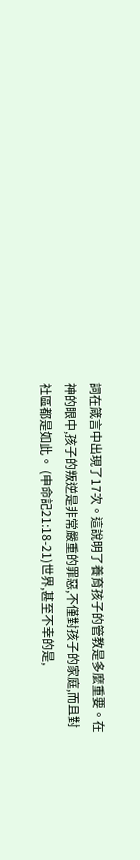詞在箴言中出現了17次。這說明了養育孩子的管教是多麼重要。在神的眼中,孩子的叛逆是非常嚴重的罪惡,不僅對孩子的家庭,而且對社區都是如此。 (申命記21:18-21)世界,甚至不幸的是,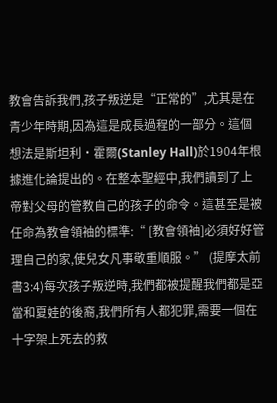教會告訴我們,孩子叛逆是“正常的”,尤其是在青少年時期,因為這是成長過程的一部分。這個想法是斯坦利·霍爾(Stanley Hall)於1904年根據進化論提出的。在整本聖經中,我們讀到了上帝對父母的管教自己的孩子的命令。這甚至是被任命為教會領袖的標準:“ [教會領袖]必須好好管理自己的家,使兒女凡事敬重順服。” (提摩太前書3:4)每次孩子叛逆時,我們都被提醒我們都是亞當和夏娃的後裔,我們所有人都犯罪,需要一個在十字架上死去的救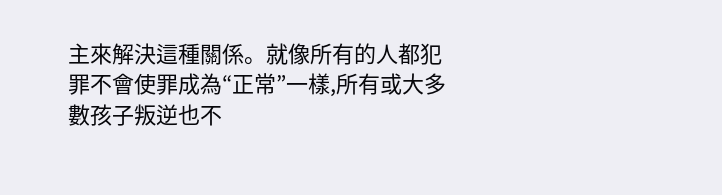主來解決這種關係。就像所有的人都犯罪不會使罪成為“正常”一樣,所有或大多數孩子叛逆也不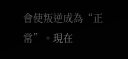會使叛逆成為“正常”。現在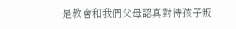是教會和我們父母認真對待孩子叛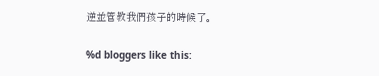逆並管教我們孩子的時候了。

%d bloggers like this: